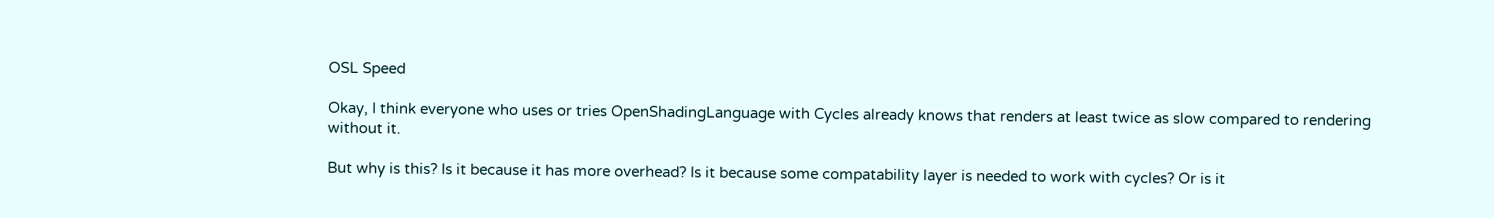OSL Speed

Okay, I think everyone who uses or tries OpenShadingLanguage with Cycles already knows that renders at least twice as slow compared to rendering without it.

But why is this? Is it because it has more overhead? Is it because some compatability layer is needed to work with cycles? Or is it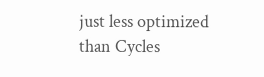just less optimized than Cycles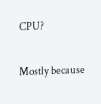CPU?

Mostly because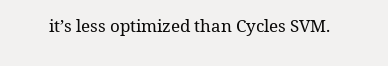it’s less optimized than Cycles SVM.